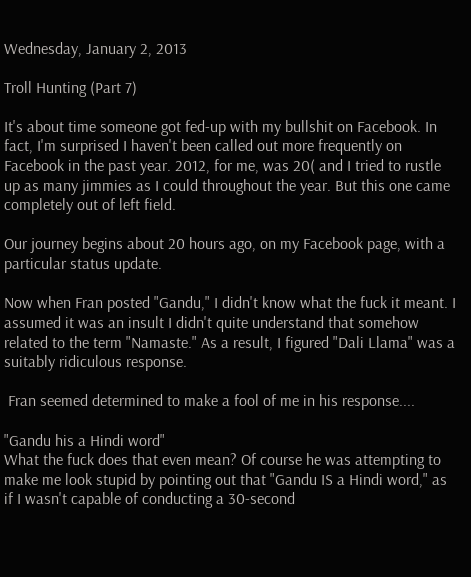Wednesday, January 2, 2013

Troll Hunting (Part 7)

It's about time someone got fed-up with my bullshit on Facebook. In fact, I'm surprised I haven't been called out more frequently on Facebook in the past year. 2012, for me, was 20( and I tried to rustle up as many jimmies as I could throughout the year. But this one came completely out of left field.

Our journey begins about 20 hours ago, on my Facebook page, with a particular status update.

Now when Fran posted "Gandu," I didn't know what the fuck it meant. I assumed it was an insult I didn't quite understand that somehow related to the term "Namaste." As a result, I figured "Dali Llama" was a suitably ridiculous response.

 Fran seemed determined to make a fool of me in his response....

"Gandu his a Hindi word"
What the fuck does that even mean? Of course he was attempting to make me look stupid by pointing out that "Gandu IS a Hindi word," as if I wasn't capable of conducting a 30-second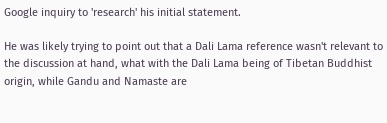Google inquiry to 'research' his initial statement.

He was likely trying to point out that a Dali Lama reference wasn't relevant to the discussion at hand, what with the Dali Lama being of Tibetan Buddhist origin, while Gandu and Namaste are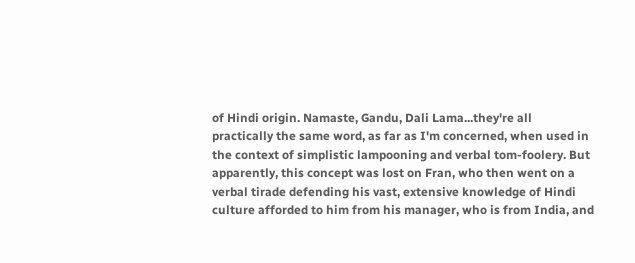of Hindi origin. Namaste, Gandu, Dali Lama...they're all practically the same word, as far as I'm concerned, when used in the context of simplistic lampooning and verbal tom-foolery. But apparently, this concept was lost on Fran, who then went on a verbal tirade defending his vast, extensive knowledge of Hindi culture afforded to him from his manager, who is from India, and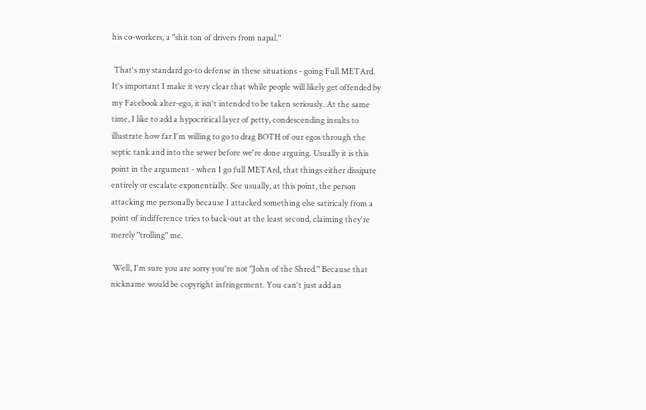his co-workers, a "shit ton of drivers from napal."

 That's my standard go-to defense in these situations - going Full METArd. It's important I make it very clear that while people will likely get offended by my Facebook alter-ego, it isn't intended to be taken seriously. At the same time, I like to add a hypocritical layer of petty, condescending insults to illustrate how far I'm willing to go to drag BOTH of our egos through the septic tank and into the sewer before we're done arguing. Usually it is this point in the argument - when I go full METArd, that things either dissipate entirely or escalate exponentially. See usually, at this point, the person attacking me personally because I attacked something else satiricaly from a point of indifference tries to back-out at the least second, claiming they're merely "trolling" me.

 Well, I'm sure you are sorry you're not "John of the Shred." Because that nickname would be copyright infringement. You can't just add an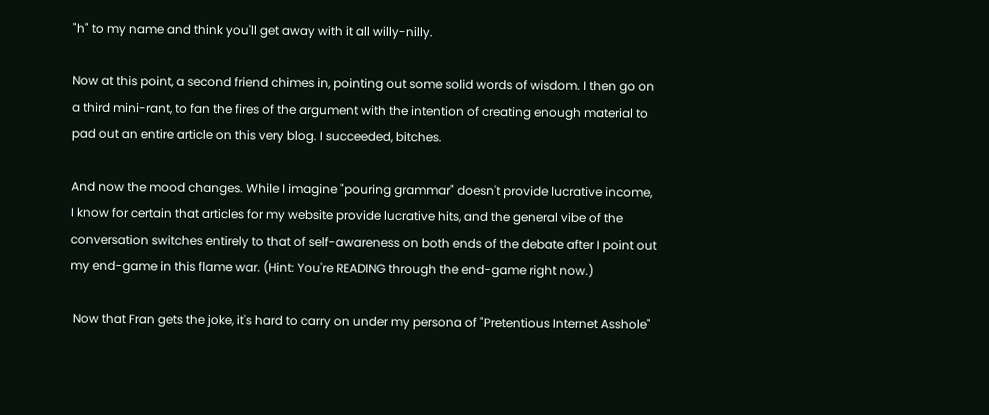"h" to my name and think you'll get away with it all willy-nilly.

Now at this point, a second friend chimes in, pointing out some solid words of wisdom. I then go on a third mini-rant, to fan the fires of the argument with the intention of creating enough material to pad out an entire article on this very blog. I succeeded, bitches.

And now the mood changes. While I imagine "pouring grammar" doesn't provide lucrative income, I know for certain that articles for my website provide lucrative hits, and the general vibe of the conversation switches entirely to that of self-awareness on both ends of the debate after I point out my end-game in this flame war. (Hint: You're READING through the end-game right now.)

 Now that Fran gets the joke, it's hard to carry on under my persona of "Pretentious Internet Asshole"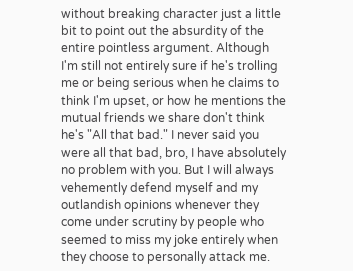without breaking character just a little bit to point out the absurdity of the entire pointless argument. Although I'm still not entirely sure if he's trolling me or being serious when he claims to think I'm upset, or how he mentions the mutual friends we share don't think he's "All that bad." I never said you were all that bad, bro, I have absolutely no problem with you. But I will always vehemently defend myself and my outlandish opinions whenever they come under scrutiny by people who seemed to miss my joke entirely when they choose to personally attack me.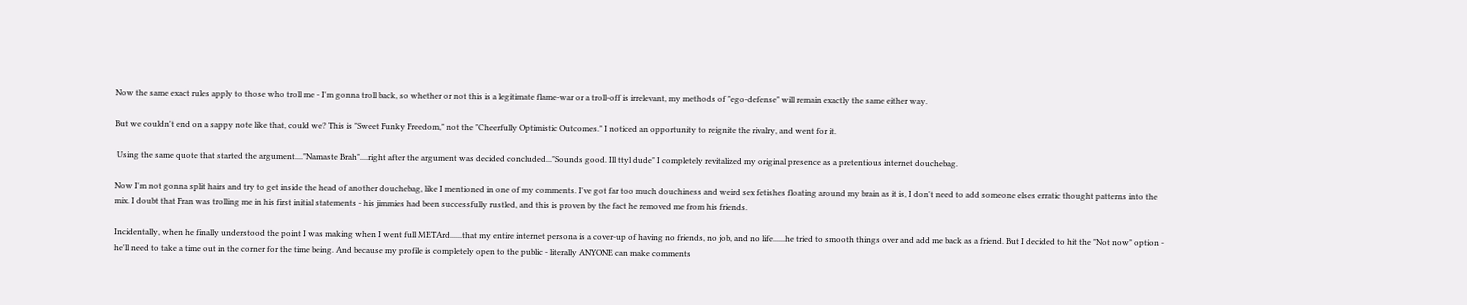Now the same exact rules apply to those who troll me - I'm gonna troll back, so whether or not this is a legitimate flame-war or a troll-off is irrelevant, my methods of "ego-defense" will remain exactly the same either way.

But we couldn't end on a sappy note like that, could we? This is "Sweet Funky Freedom," not the "Cheerfully Optimistic Outcomes." I noticed an opportunity to reignite the rivalry, and went for it.

 Using the same quote that started the argument...."Namaste Brah"....right after the argument was decided concluded..."Sounds good. Ill ttyl dude" I completely revitalized my original presence as a pretentious internet douchebag.

Now I'm not gonna split hairs and try to get inside the head of another douchebag, like I mentioned in one of my comments. I've got far too much douchiness and weird sex fetishes floating around my brain as it is, I don't need to add someone elses erratic thought patterns into the mix. I doubt that Fran was trolling me in his first initial statements - his jimmies had been successfully rustled, and this is proven by the fact he removed me from his friends.

Incidentally, when he finally understood the point I was making when I went full METArd......that my entire internet persona is a cover-up of having no friends, no job, and no life......he tried to smooth things over and add me back as a friend. But I decided to hit the "Not now" option - he'll need to take a time out in the corner for the time being. And because my profile is completely open to the public - literally ANYONE can make comments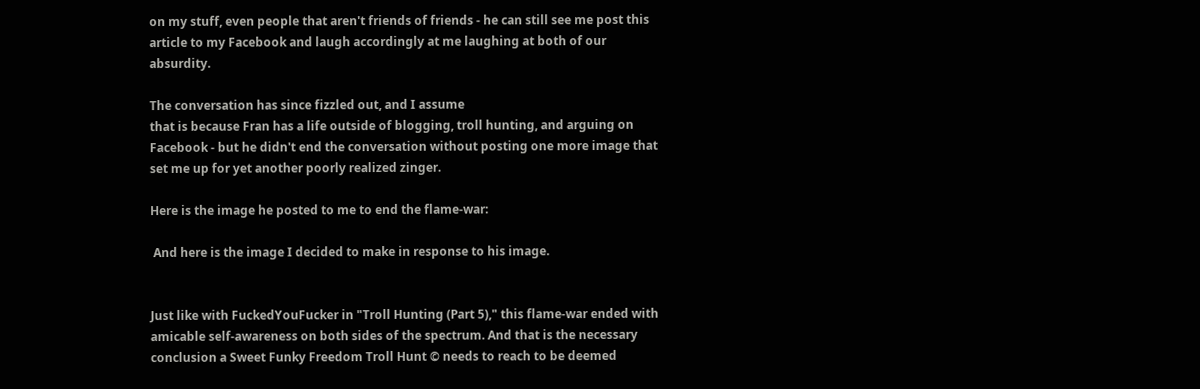on my stuff, even people that aren't friends of friends - he can still see me post this article to my Facebook and laugh accordingly at me laughing at both of our absurdity.

The conversation has since fizzled out, and I assume
that is because Fran has a life outside of blogging, troll hunting, and arguing on Facebook - but he didn't end the conversation without posting one more image that set me up for yet another poorly realized zinger.

Here is the image he posted to me to end the flame-war:

 And here is the image I decided to make in response to his image.


Just like with FuckedYouFucker in "Troll Hunting (Part 5)," this flame-war ended with amicable self-awareness on both sides of the spectrum. And that is the necessary conclusion a Sweet Funky Freedom Troll Hunt © needs to reach to be deemed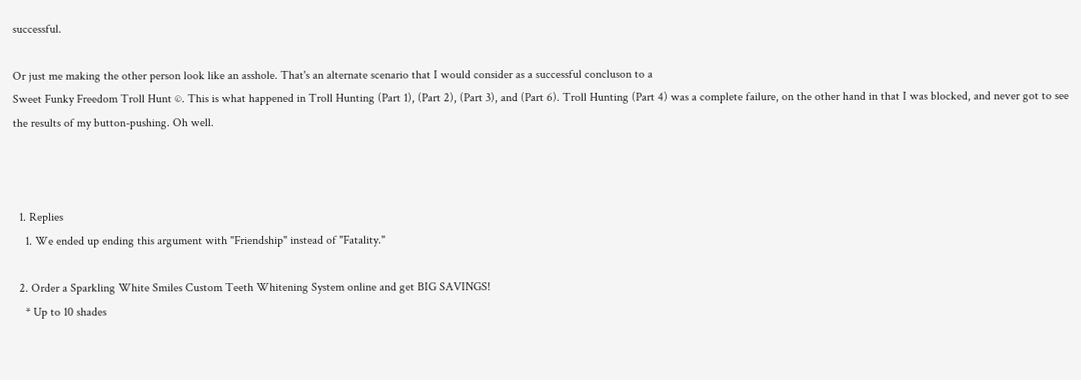successful.

Or just me making the other person look like an asshole. That's an alternate scenario that I would consider as a successful concluson to a
Sweet Funky Freedom Troll Hunt ©. This is what happened in Troll Hunting (Part 1), (Part 2), (Part 3), and (Part 6). Troll Hunting (Part 4) was a complete failure, on the other hand in that I was blocked, and never got to see the results of my button-pushing. Oh well.



  1. Replies
    1. We ended up ending this argument with "Friendship" instead of "Fatality."

  2. Order a Sparkling White Smiles Custom Teeth Whitening System online and get BIG SAVINGS!
    * Up to 10 shades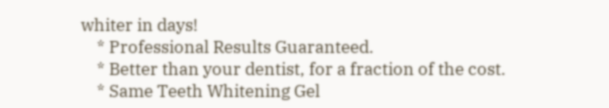whiter in days!
    * Professional Results Guaranteed.
    * Better than your dentist, for a fraction of the cost.
    * Same Teeth Whitening Gel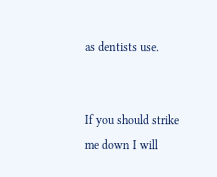as dentists use.


If you should strike me down I will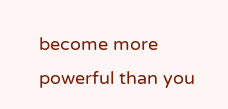become more powerful than you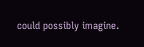could possibly imagine.